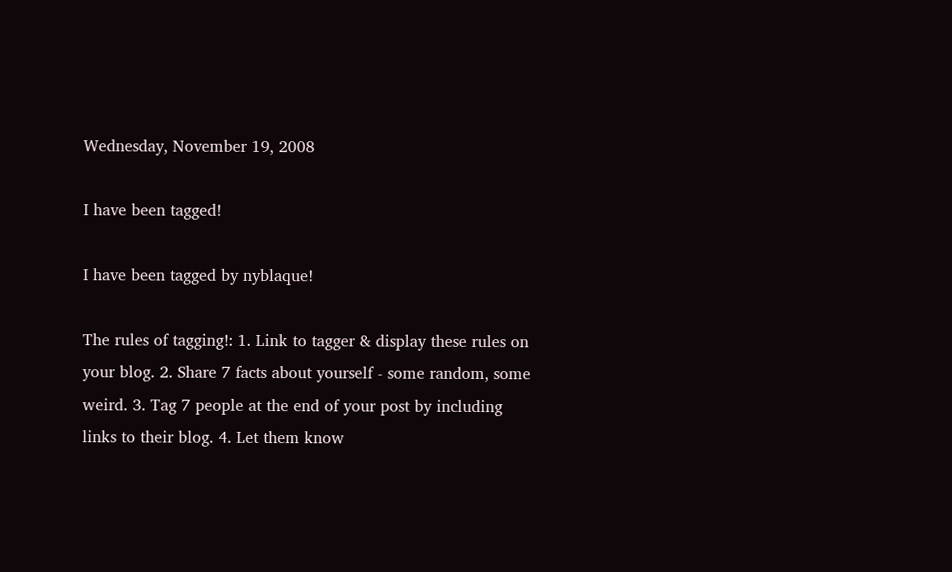Wednesday, November 19, 2008

I have been tagged!

I have been tagged by nyblaque!

The rules of tagging!: 1. Link to tagger & display these rules on your blog. 2. Share 7 facts about yourself - some random, some weird. 3. Tag 7 people at the end of your post by including links to their blog. 4. Let them know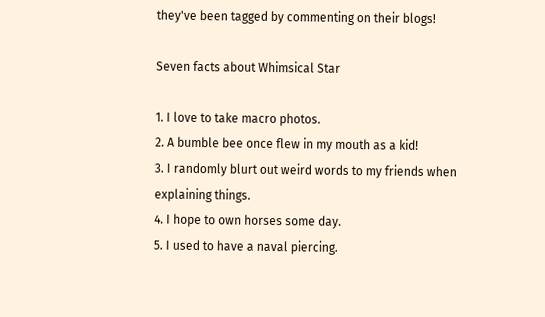they've been tagged by commenting on their blogs!

Seven facts about Whimsical Star

1. I love to take macro photos.
2. A bumble bee once flew in my mouth as a kid!
3. I randomly blurt out weird words to my friends when explaining things.
4. I hope to own horses some day.
5. I used to have a naval piercing.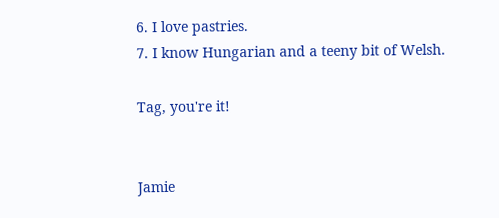6. I love pastries.
7. I know Hungarian and a teeny bit of Welsh.

Tag, you're it!


Jamie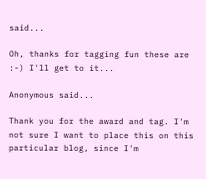said...

Oh, thanks for tagging fun these are :-) I'll get to it...

Anonymous said...

Thank you for the award and tag. I'm not sure I want to place this on this particular blog, since I'm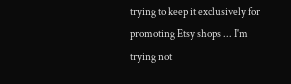trying to keep it exclusively for promoting Etsy shops ... I'm trying not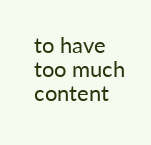to have too much content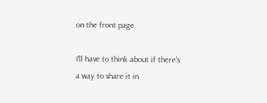on the front page.

I'll have to think about if there's a way to share it in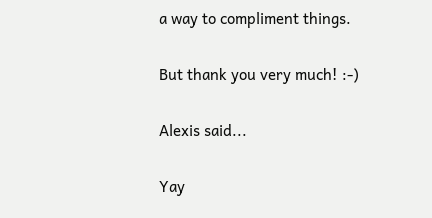a way to compliment things.

But thank you very much! :-)

Alexis said...

Yay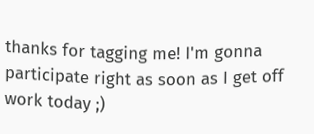thanks for tagging me! I'm gonna participate right as soon as I get off work today ;)